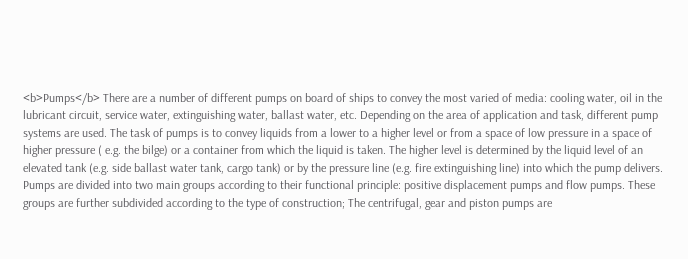<b>Pumps</b> There are a number of different pumps on board of ships to convey the most varied of media: cooling water, oil in the lubricant circuit, service water, extinguishing water, ballast water, etc. Depending on the area of application and task, different pump systems are used. The task of pumps is to convey liquids from a lower to a higher level or from a space of low pressure in a space of higher pressure ( e.g. the bilge) or a container from which the liquid is taken. The higher level is determined by the liquid level of an elevated tank (e.g. side ballast water tank, cargo tank) or by the pressure line (e.g. fire extinguishing line) into which the pump delivers. Pumps are divided into two main groups according to their functional principle: positive displacement pumps and flow pumps. These groups are further subdivided according to the type of construction; The centrifugal, gear and piston pumps are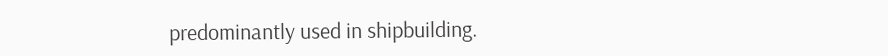predominantly used in shipbuilding.